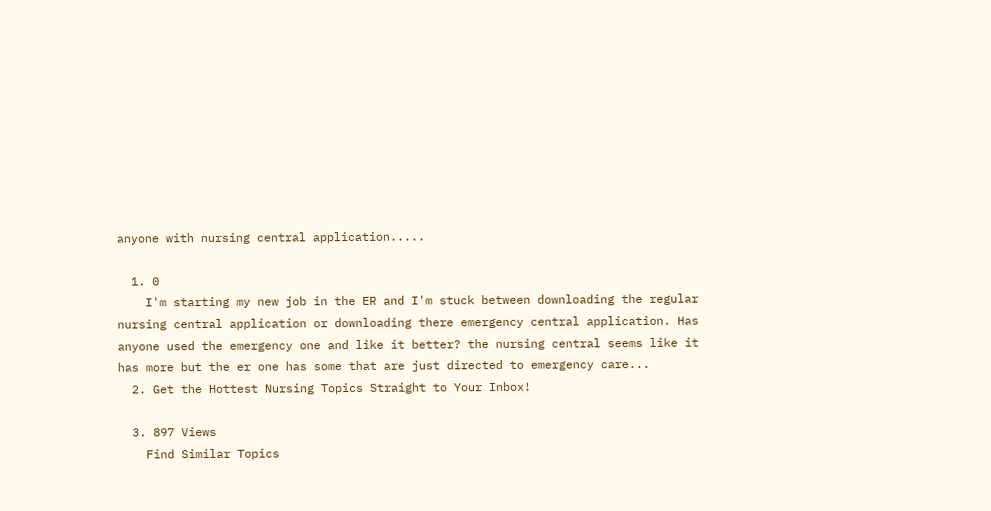anyone with nursing central application.....

  1. 0
    I'm starting my new job in the ER and I'm stuck between downloading the regular nursing central application or downloading there emergency central application. Has anyone used the emergency one and like it better? the nursing central seems like it has more but the er one has some that are just directed to emergency care...
  2. Get the Hottest Nursing Topics Straight to Your Inbox!

  3. 897 Views
    Find Similar Topics